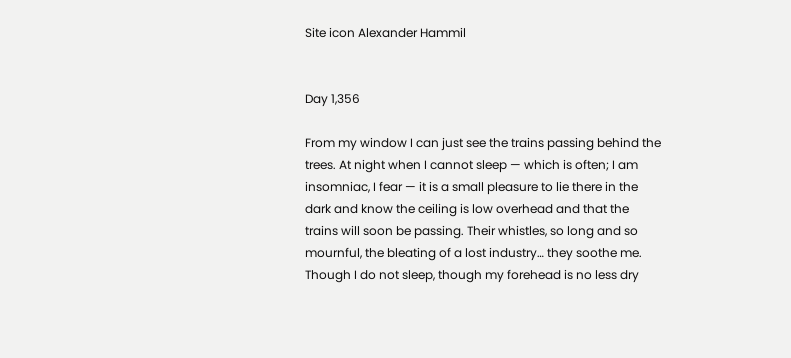Site icon Alexander Hammil


Day 1,356

From my window I can just see the trains passing behind the trees. At night when I cannot sleep — which is often; I am insomniac, I fear — it is a small pleasure to lie there in the dark and know the ceiling is low overhead and that the trains will soon be passing. Their whistles, so long and so mournful, the bleating of a lost industry… they soothe me. Though I do not sleep, though my forehead is no less dry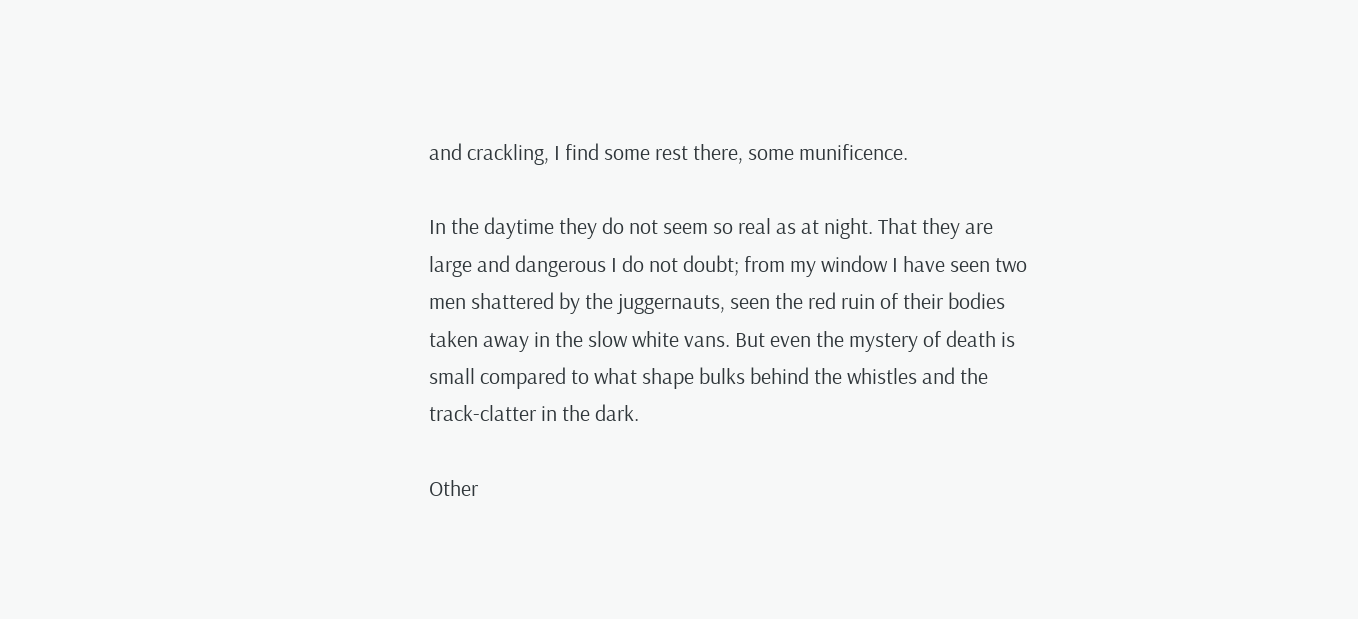and crackling, I find some rest there, some munificence.

In the daytime they do not seem so real as at night. That they are large and dangerous I do not doubt; from my window I have seen two men shattered by the juggernauts, seen the red ruin of their bodies taken away in the slow white vans. But even the mystery of death is small compared to what shape bulks behind the whistles and the track-clatter in the dark.

Other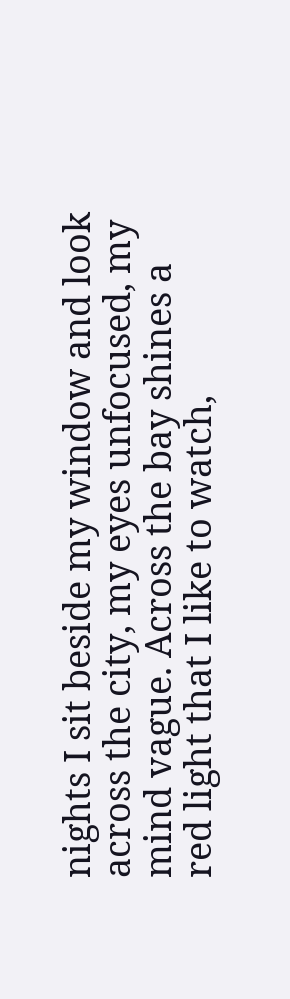nights I sit beside my window and look across the city, my eyes unfocused, my mind vague. Across the bay shines a red light that I like to watch,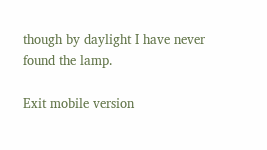though by daylight I have never found the lamp.

Exit mobile version